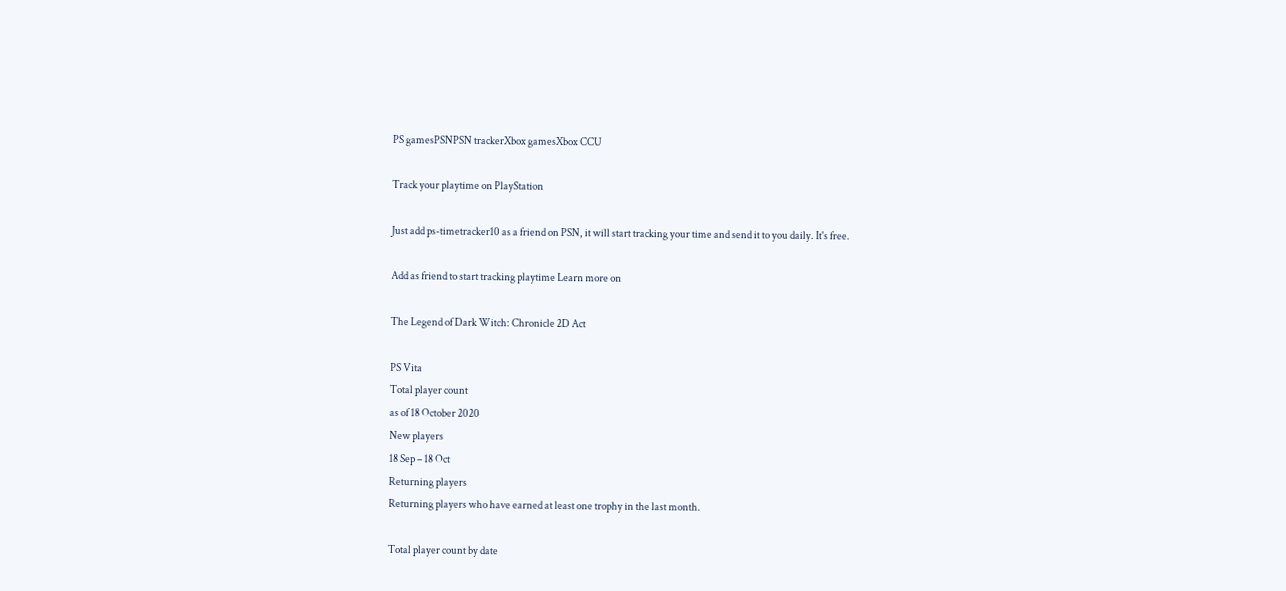PS gamesPSNPSN trackerXbox gamesXbox CCU

Track your playtime on PlayStation

Just add ps-timetracker10 as a friend on PSN, it will start tracking your time and send it to you daily. It's free.

Add as friend to start tracking playtime Learn more on

The Legend of Dark Witch: Chronicle 2D Act

PS Vita
Total player count
as of 18 October 2020
New players
18 Sep – 18 Oct
Returning players
Returning players who have earned at least one trophy in the last month.

Total player count by date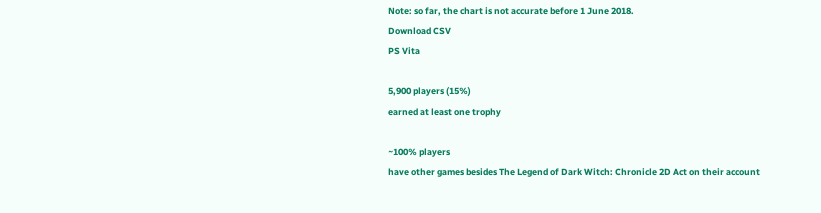Note: so far, the chart is not accurate before 1 June 2018.
Download CSV
PS Vita

5,900 players (15%)
earned at least one trophy

~100% players
have other games besides The Legend of Dark Witch: Chronicle 2D Act on their account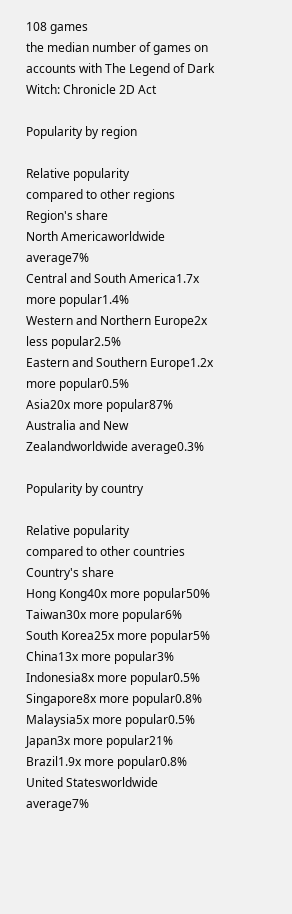108 games
the median number of games on accounts with The Legend of Dark Witch: Chronicle 2D Act

Popularity by region

Relative popularity
compared to other regions
Region's share
North Americaworldwide average7%
Central and South America1.7x more popular1.4%
Western and Northern Europe2x less popular2.5%
Eastern and Southern Europe1.2x more popular0.5%
Asia20x more popular87%
Australia and New Zealandworldwide average0.3%

Popularity by country

Relative popularity
compared to other countries
Country's share
Hong Kong40x more popular50%
Taiwan30x more popular6%
South Korea25x more popular5%
China13x more popular3%
Indonesia8x more popular0.5%
Singapore8x more popular0.8%
Malaysia5x more popular0.5%
Japan3x more popular21%
Brazil1.9x more popular0.8%
United Statesworldwide average7%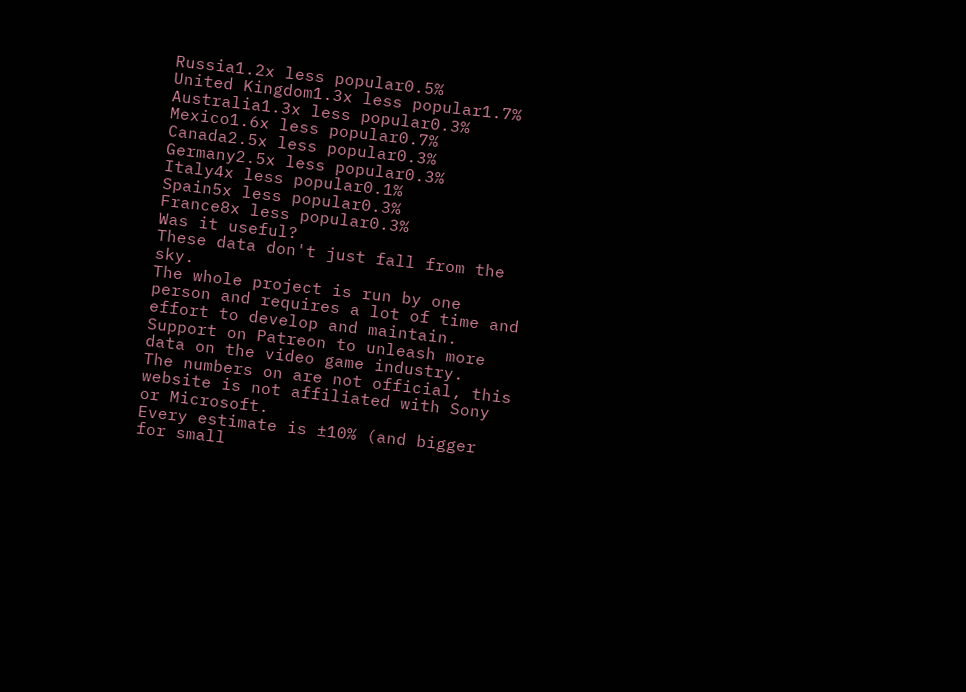Russia1.2x less popular0.5%
United Kingdom1.3x less popular1.7%
Australia1.3x less popular0.3%
Mexico1.6x less popular0.7%
Canada2.5x less popular0.3%
Germany2.5x less popular0.3%
Italy4x less popular0.1%
Spain5x less popular0.3%
France8x less popular0.3%
Was it useful?
These data don't just fall from the sky.
The whole project is run by one person and requires a lot of time and effort to develop and maintain.
Support on Patreon to unleash more data on the video game industry.
The numbers on are not official, this website is not affiliated with Sony or Microsoft.
Every estimate is ±10% (and bigger for small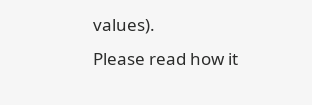values).
Please read how it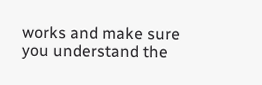works and make sure you understand the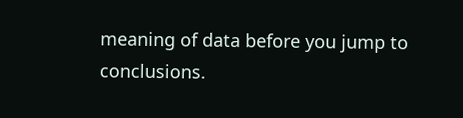meaning of data before you jump to conclusions.